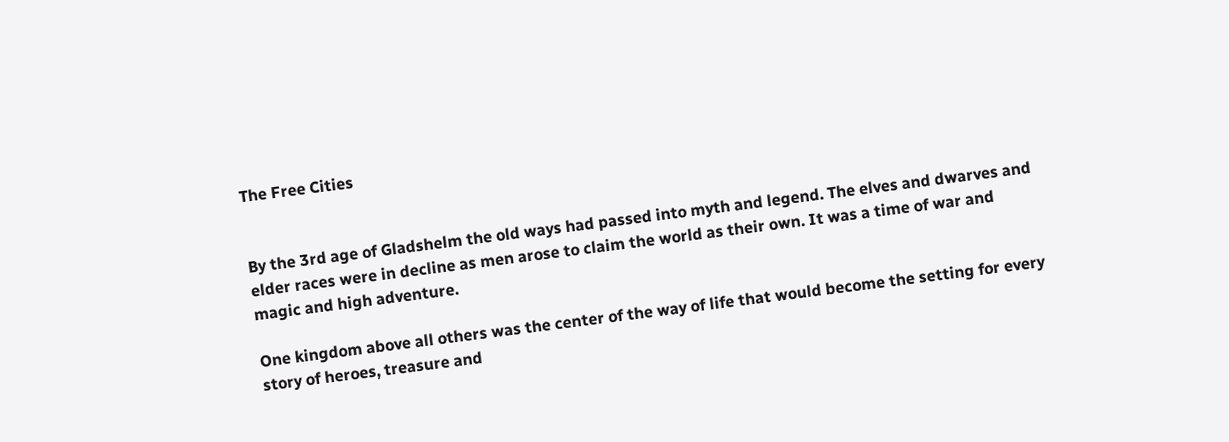The Free Cities


By the 3rd age of Gladshelm the old ways had passed into myth and legend. The elves and dwarves and elder races were in decline as men arose to claim the world as their own. It was a time of war and magic and high adventure.

One kingdom above all others was the center of the way of life that would become the setting for every story of heroes, treasure and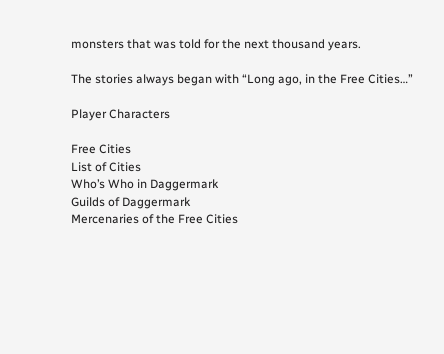monsters that was told for the next thousand years.

The stories always began with “Long ago, in the Free Cities…”

Player Characters

Free Cities
List of Cities
Who’s Who in Daggermark
Guilds of Daggermark
Mercenaries of the Free Cities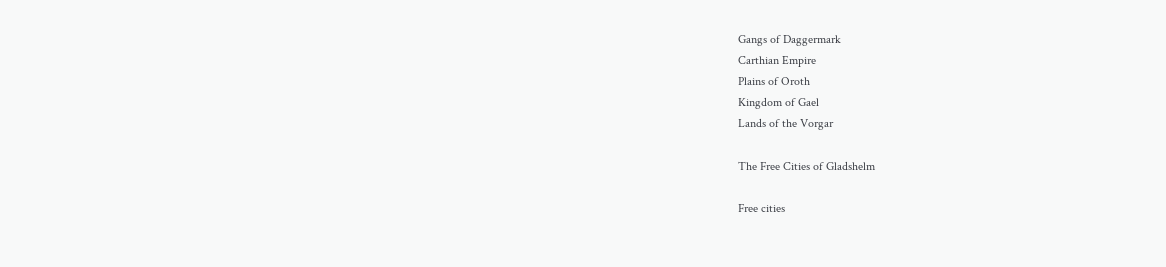Gangs of Daggermark
Carthian Empire
Plains of Oroth
Kingdom of Gael
Lands of the Vorgar

The Free Cities of Gladshelm

Free cities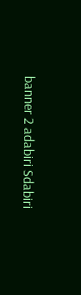banner 2 adabiri Sdabiri